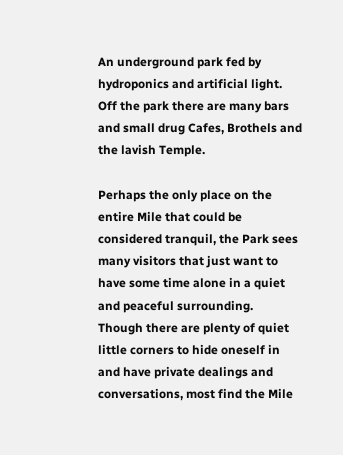An underground park fed by hydroponics and artificial light. Off the park there are many bars and small drug Cafes, Brothels and the lavish Temple.

Perhaps the only place on the entire Mile that could be considered tranquil, the Park sees many visitors that just want to have some time alone in a quiet and peaceful surrounding.  Though there are plenty of quiet little corners to hide oneself in and have private dealings and conversations, most find the Mile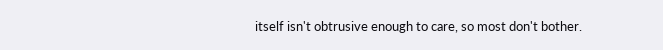itself isn't obtrusive enough to care, so most don't bother.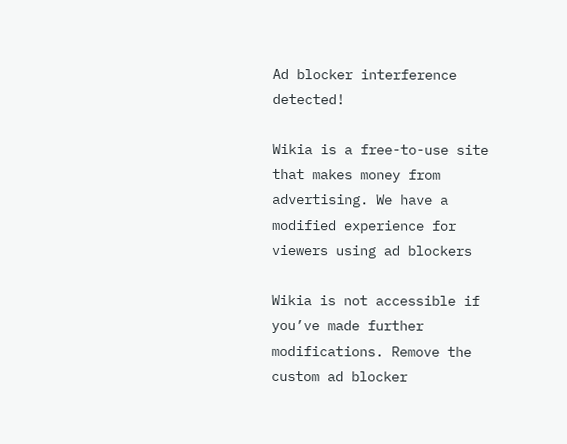Ad blocker interference detected!

Wikia is a free-to-use site that makes money from advertising. We have a modified experience for viewers using ad blockers

Wikia is not accessible if you’ve made further modifications. Remove the custom ad blocker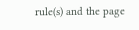rule(s) and the page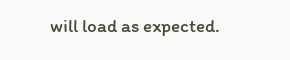will load as expected.